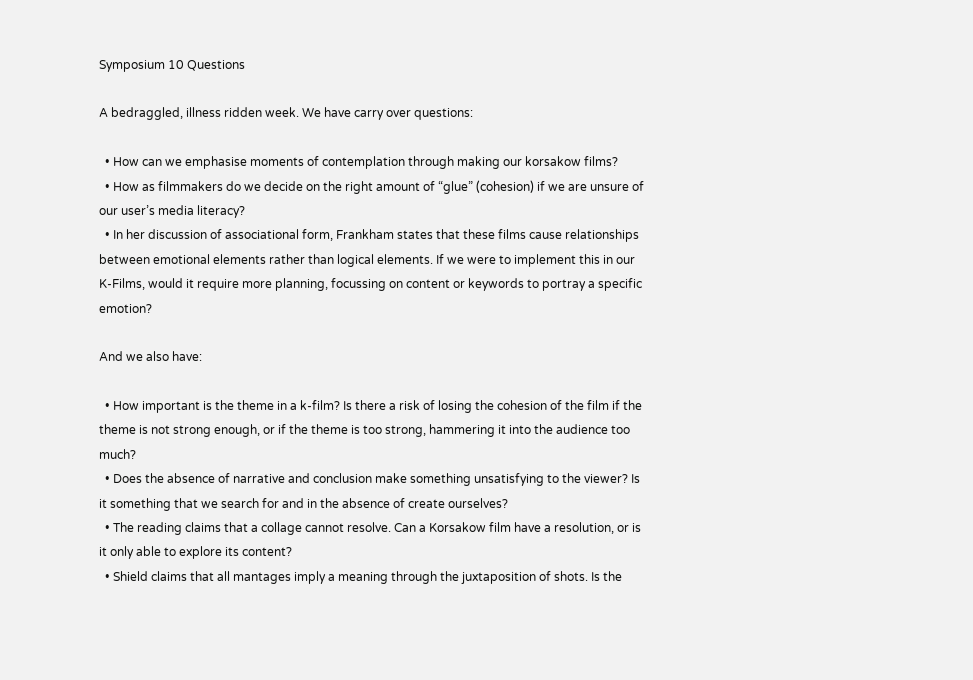Symposium 10 Questions

A bedraggled, illness ridden week. We have carry over questions:

  • How can we emphasise moments of contemplation through making our korsakow films?
  • How as filmmakers do we decide on the right amount of “glue” (cohesion) if we are unsure of our user’s media literacy?
  • In her discussion of associational form, Frankham states that these films cause relationships between emotional elements rather than logical elements. If we were to implement this in our K-Films, would it require more planning, focussing on content or keywords to portray a specific emotion?

And we also have:

  • How important is the theme in a k-film? Is there a risk of losing the cohesion of the film if the theme is not strong enough, or if the theme is too strong, hammering it into the audience too much?
  • Does the absence of narrative and conclusion make something unsatisfying to the viewer? Is it something that we search for and in the absence of create ourselves?
  • The reading claims that a collage cannot resolve. Can a Korsakow film have a resolution, or is it only able to explore its content?
  • Shield claims that all mantages imply a meaning through the juxtaposition of shots. Is the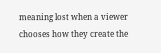meaning lost when a viewer chooses how they create the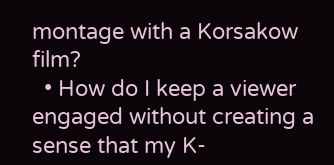montage with a Korsakow film?
  • How do I keep a viewer engaged without creating a sense that my K-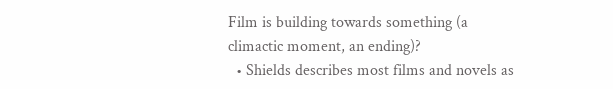Film is building towards something (a climactic moment, an ending)?
  • Shields describes most films and novels as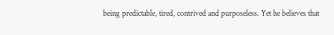being predictable, tired, contrived and purposeless. Yet he believes that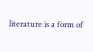literature is a form of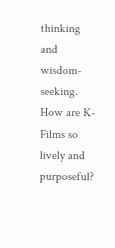thinking and wisdom-seeking. How are K-Films so lively and purposeful?